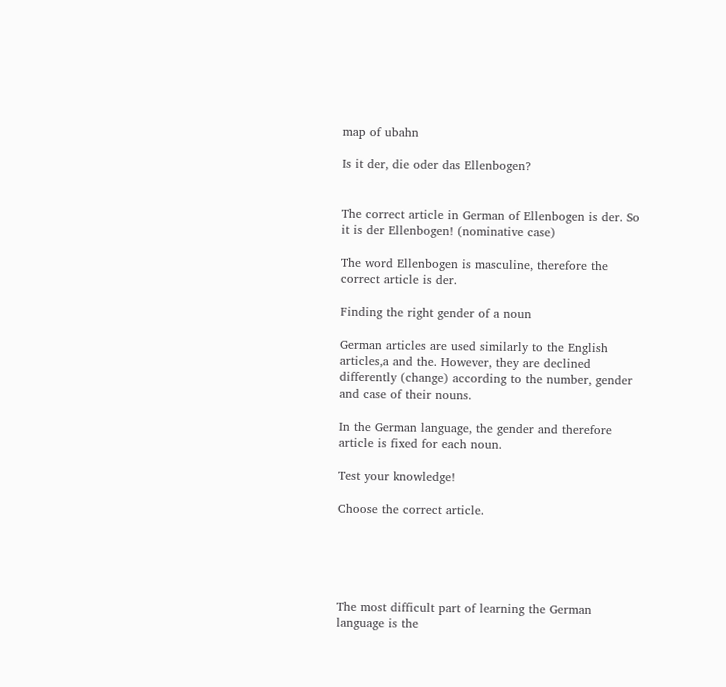map of ubahn

Is it der, die oder das Ellenbogen?


The correct article in German of Ellenbogen is der. So it is der Ellenbogen! (nominative case)

The word Ellenbogen is masculine, therefore the correct article is der.

Finding the right gender of a noun

German articles are used similarly to the English articles,a and the. However, they are declined differently (change) according to the number, gender and case of their nouns.

In the German language, the gender and therefore article is fixed for each noun.

Test your knowledge!

Choose the correct article.





The most difficult part of learning the German language is the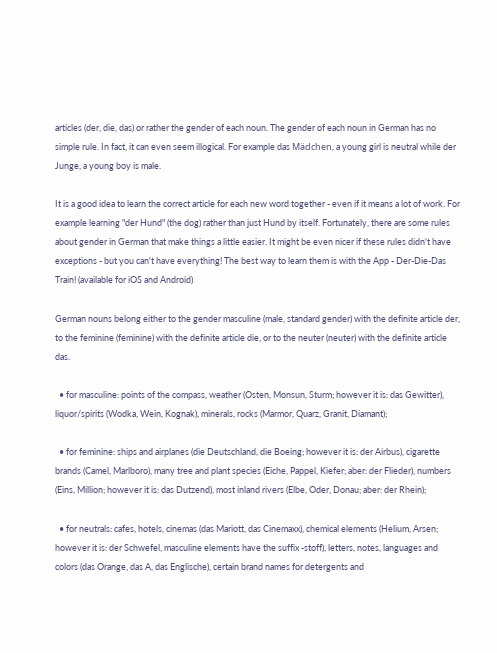articles (der, die, das) or rather the gender of each noun. The gender of each noun in German has no simple rule. In fact, it can even seem illogical. For example das Mädchen, a young girl is neutral while der Junge, a young boy is male.

It is a good idea to learn the correct article for each new word together - even if it means a lot of work. For example learning "der Hund" (the dog) rather than just Hund by itself. Fortunately, there are some rules about gender in German that make things a little easier. It might be even nicer if these rules didn't have exceptions - but you can't have everything! The best way to learn them is with the App - Der-Die-Das Train! (available for iOS and Android)

German nouns belong either to the gender masculine (male, standard gender) with the definite article der, to the feminine (feminine) with the definite article die, or to the neuter (neuter) with the definite article das.

  • for masculine: points of the compass, weather (Osten, Monsun, Sturm; however it is: das Gewitter), liquor/spirits (Wodka, Wein, Kognak), minerals, rocks (Marmor, Quarz, Granit, Diamant);

  • for feminine: ships and airplanes (die Deutschland, die Boeing; however it is: der Airbus), cigarette brands (Camel, Marlboro), many tree and plant species (Eiche, Pappel, Kiefer; aber: der Flieder), numbers (Eins, Million; however it is: das Dutzend), most inland rivers (Elbe, Oder, Donau; aber: der Rhein);

  • for neutrals: cafes, hotels, cinemas (das Mariott, das Cinemaxx), chemical elements (Helium, Arsen; however it is: der Schwefel, masculine elements have the suffix -stoff), letters, notes, languages and colors (das Orange, das A, das Englische), certain brand names for detergents and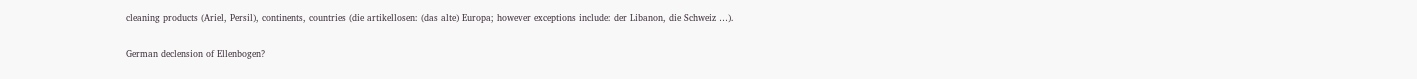cleaning products (Ariel, Persil), continents, countries (die artikellosen: (das alte) Europa; however exceptions include: der Libanon, die Schweiz …).

German declension of Ellenbogen?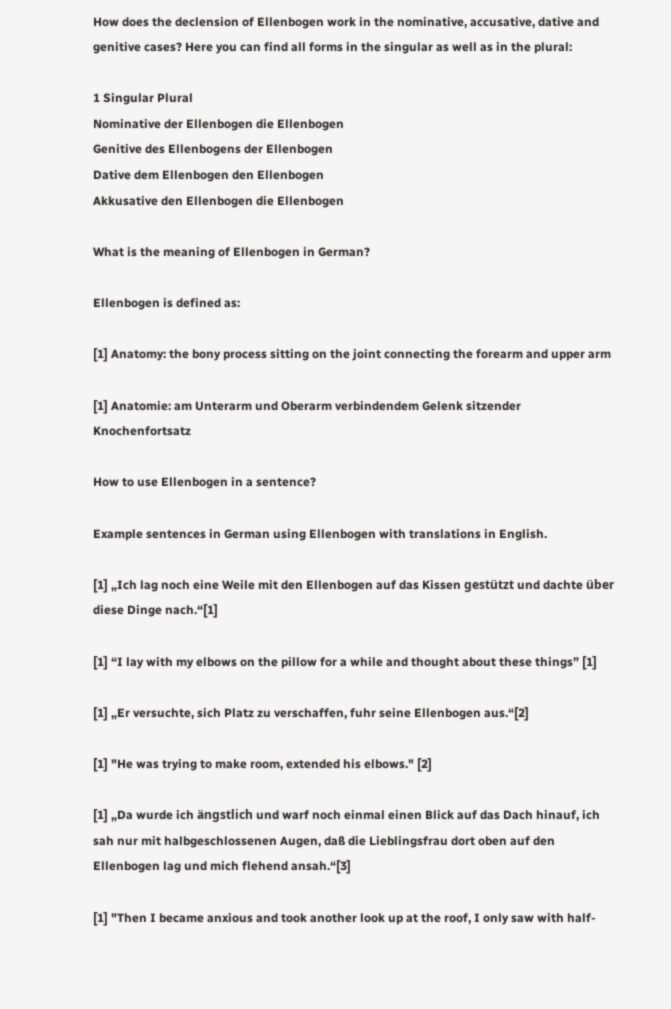How does the declension of Ellenbogen work in the nominative, accusative, dative and genitive cases? Here you can find all forms in the singular as well as in the plural:

1 Singular Plural
Nominative der Ellenbogen die Ellenbogen
Genitive des Ellenbogens der Ellenbogen
Dative dem Ellenbogen den Ellenbogen
Akkusative den Ellenbogen die Ellenbogen

What is the meaning of Ellenbogen in German?

Ellenbogen is defined as:

[1] Anatomy: the bony process sitting on the joint connecting the forearm and upper arm

[1] Anatomie: am Unterarm und Oberarm verbindendem Gelenk sitzender Knochenfortsatz

How to use Ellenbogen in a sentence?

Example sentences in German using Ellenbogen with translations in English.

[1] „Ich lag noch eine Weile mit den Ellenbogen auf das Kissen gestützt und dachte über diese Dinge nach.“[1]

[1] “I lay with my elbows on the pillow for a while and thought about these things” [1]

[1] „Er versuchte, sich Platz zu verschaffen, fuhr seine Ellenbogen aus.“[2]

[1] "He was trying to make room, extended his elbows." [2]

[1] „Da wurde ich ängstlich und warf noch einmal einen Blick auf das Dach hinauf, ich sah nur mit halbgeschlossenen Augen, daß die Lieblingsfrau dort oben auf den Ellenbogen lag und mich flehend ansah.“[3]

[1] "Then I became anxious and took another look up at the roof, I only saw with half-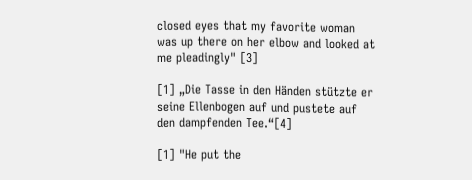closed eyes that my favorite woman was up there on her elbow and looked at me pleadingly" [3]

[1] „Die Tasse in den Händen stützte er seine Ellenbogen auf und pustete auf den dampfenden Tee.“[4]

[1] "He put the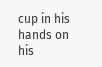cup in his hands on his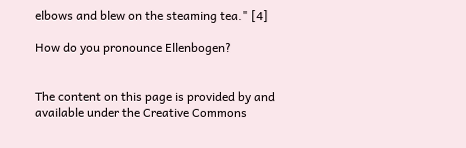elbows and blew on the steaming tea." [4]

How do you pronounce Ellenbogen?


The content on this page is provided by and available under the Creative Commons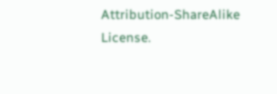Attribution-ShareAlike License.